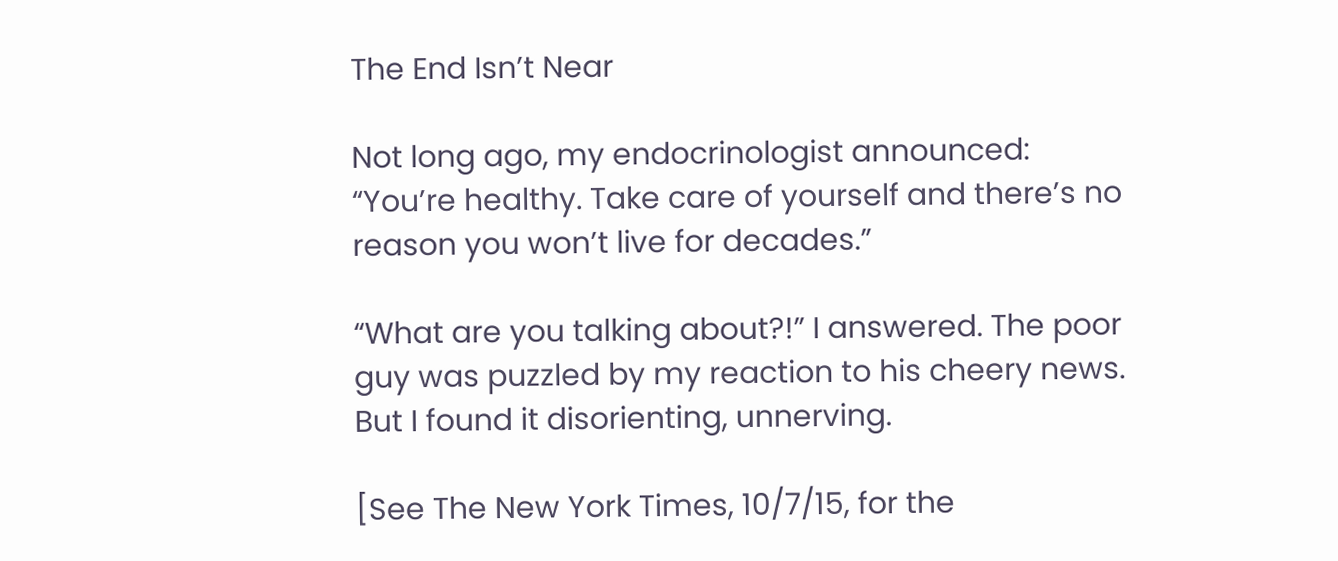The End Isn’t Near

Not long ago, my endocrinologist announced: “You’re healthy. Take care of yourself and there’s no reason you won’t live for decades.”

“What are you talking about?!” I answered. The poor guy was puzzled by my reaction to his cheery news. But I found it disorienting, unnerving.

[See The New York Times, 10/7/15, for the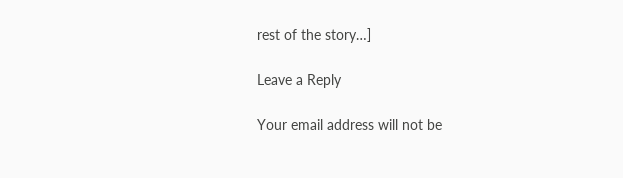rest of the story…]

Leave a Reply

Your email address will not be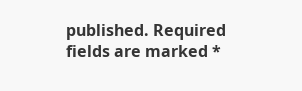published. Required fields are marked *